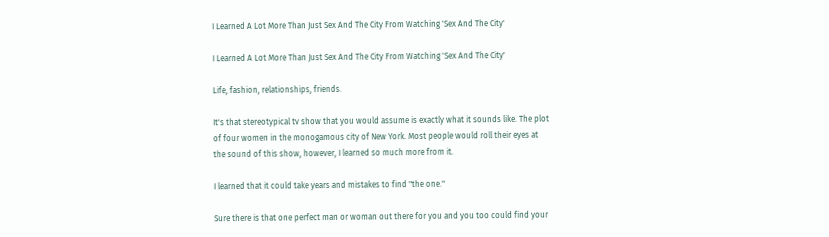I Learned A Lot More Than Just Sex And The City From Watching 'Sex And The City'

I Learned A Lot More Than Just Sex And The City From Watching 'Sex And The City'

Life, fashion, relationships, friends.

It's that stereotypical tv show that you would assume is exactly what it sounds like. The plot of four women in the monogamous city of New York. Most people would roll their eyes at the sound of this show, however, I learned so much more from it.

I learned that it could take years and mistakes to find "the one."

Sure there is that one perfect man or woman out there for you and you too could find your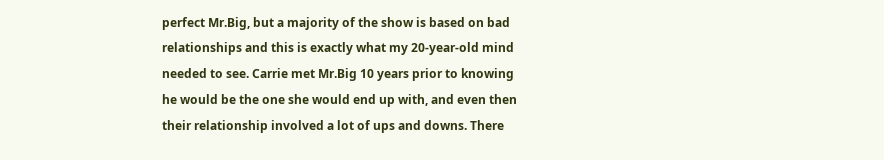perfect Mr.Big, but a majority of the show is based on bad relationships and this is exactly what my 20-year-old mind needed to see. Carrie met Mr.Big 10 years prior to knowing he would be the one she would end up with, and even then their relationship involved a lot of ups and downs. There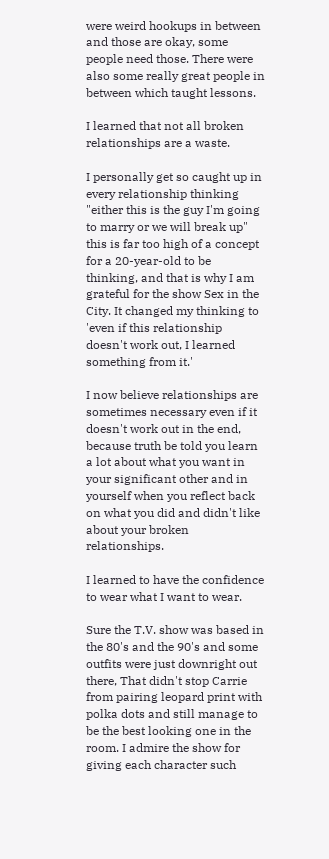were weird hookups in between and those are okay, some people need those. There were also some really great people in between which taught lessons.

I learned that not all broken relationships are a waste.

I personally get so caught up in every relationship thinking "either this is the guy I'm going to marry or we will break up" this is far too high of a concept for a 20-year-old to be thinking, and that is why I am grateful for the show Sex in the City. It changed my thinking to 'even if this relationship doesn't work out, I learned something from it.'

I now believe relationships are sometimes necessary even if it doesn't work out in the end, because truth be told you learn a lot about what you want in your significant other and in yourself when you reflect back on what you did and didn't like about your broken relationships.

I learned to have the confidence to wear what I want to wear.

Sure the T.V. show was based in the 80's and the 90's and some outfits were just downright out there, That didn't stop Carrie from pairing leopard print with polka dots and still manage to be the best looking one in the room. I admire the show for giving each character such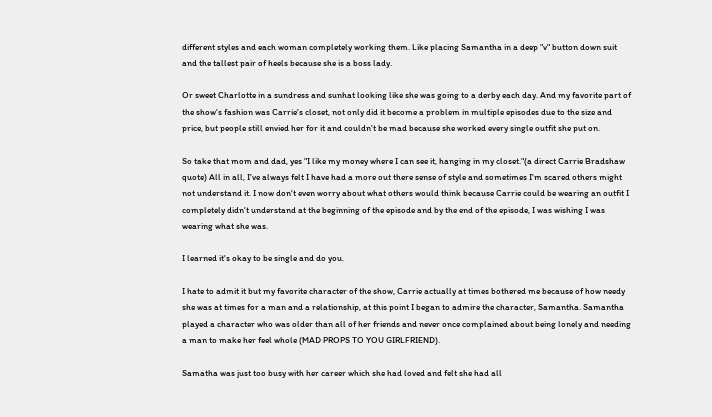different styles and each woman completely working them. Like placing Samantha in a deep "v" button down suit and the tallest pair of heels because she is a boss lady.

Or sweet Charlotte in a sundress and sunhat looking like she was going to a derby each day. And my favorite part of the show's fashion was Carrie's closet, not only did it become a problem in multiple episodes due to the size and price, but people still envied her for it and couldn't be mad because she worked every single outfit she put on.

So take that mom and dad, yes "I like my money where I can see it, hanging in my closet."(a direct Carrie Bradshaw quote) All in all, I've always felt I have had a more out there sense of style and sometimes I'm scared others might not understand it. I now don't even worry about what others would think because Carrie could be wearing an outfit I completely didn't understand at the beginning of the episode and by the end of the episode, I was wishing I was wearing what she was.

I learned it's okay to be single and do you.

I hate to admit it but my favorite character of the show, Carrie actually at times bothered me because of how needy she was at times for a man and a relationship, at this point I began to admire the character, Samantha. Samantha played a character who was older than all of her friends and never once complained about being lonely and needing a man to make her feel whole (MAD PROPS TO YOU GIRLFRIEND).

Samatha was just too busy with her career which she had loved and felt she had all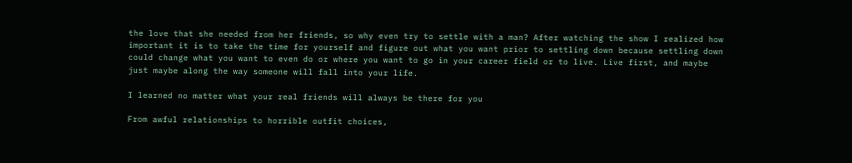the love that she needed from her friends, so why even try to settle with a man? After watching the show I realized how important it is to take the time for yourself and figure out what you want prior to settling down because settling down could change what you want to even do or where you want to go in your career field or to live. Live first, and maybe just maybe along the way someone will fall into your life.

I learned no matter what your real friends will always be there for you

From awful relationships to horrible outfit choices,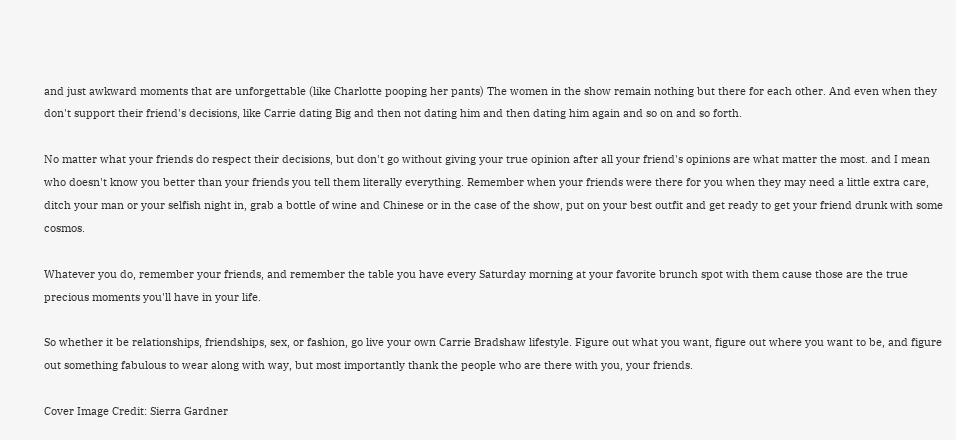and just awkward moments that are unforgettable (like Charlotte pooping her pants) The women in the show remain nothing but there for each other. And even when they don't support their friend's decisions, like Carrie dating Big and then not dating him and then dating him again and so on and so forth.

No matter what your friends do respect their decisions, but don't go without giving your true opinion after all your friend's opinions are what matter the most. and I mean who doesn't know you better than your friends you tell them literally everything. Remember when your friends were there for you when they may need a little extra care, ditch your man or your selfish night in, grab a bottle of wine and Chinese or in the case of the show, put on your best outfit and get ready to get your friend drunk with some cosmos.

Whatever you do, remember your friends, and remember the table you have every Saturday morning at your favorite brunch spot with them cause those are the true precious moments you'll have in your life.

So whether it be relationships, friendships, sex, or fashion, go live your own Carrie Bradshaw lifestyle. Figure out what you want, figure out where you want to be, and figure out something fabulous to wear along with way, but most importantly thank the people who are there with you, your friends.

Cover Image Credit: Sierra Gardner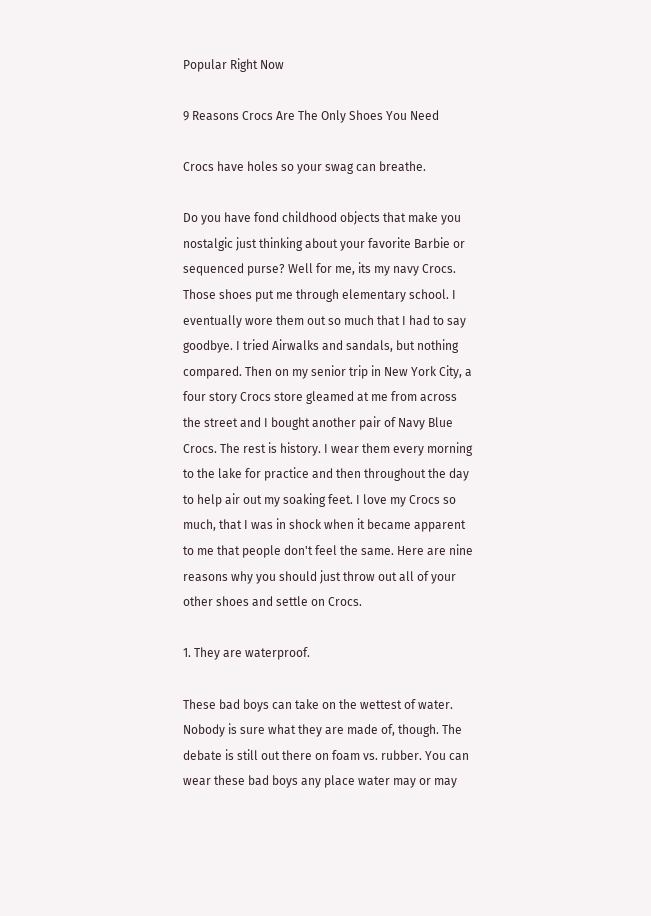Popular Right Now

9 Reasons Crocs Are The Only Shoes You Need

Crocs have holes so your swag can breathe.

Do you have fond childhood objects that make you nostalgic just thinking about your favorite Barbie or sequenced purse? Well for me, its my navy Crocs. Those shoes put me through elementary school. I eventually wore them out so much that I had to say goodbye. I tried Airwalks and sandals, but nothing compared. Then on my senior trip in New York City, a four story Crocs store gleamed at me from across the street and I bought another pair of Navy Blue Crocs. The rest is history. I wear them every morning to the lake for practice and then throughout the day to help air out my soaking feet. I love my Crocs so much, that I was in shock when it became apparent to me that people don't feel the same. Here are nine reasons why you should just throw out all of your other shoes and settle on Crocs.

1. They are waterproof.

These bad boys can take on the wettest of water. Nobody is sure what they are made of, though. The debate is still out there on foam vs. rubber. You can wear these bad boys any place water may or may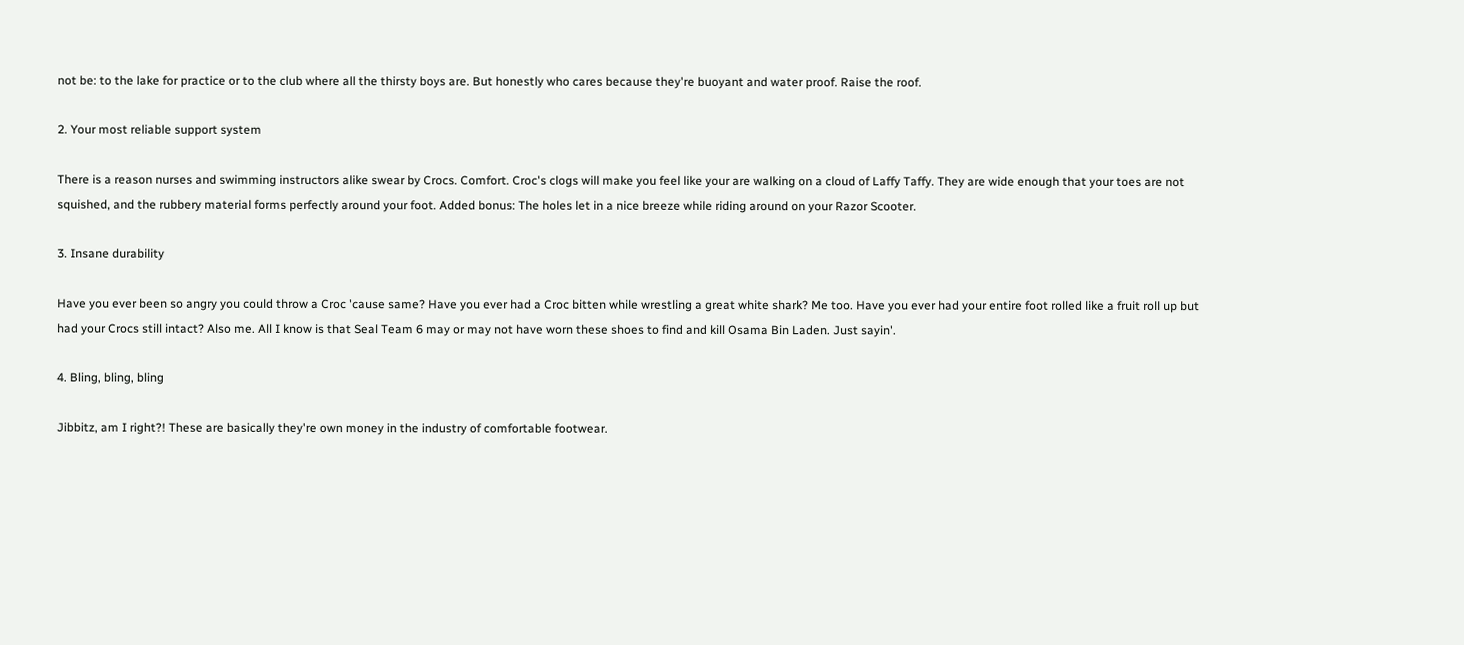not be: to the lake for practice or to the club where all the thirsty boys are. But honestly who cares because they're buoyant and water proof. Raise the roof.

2. Your most reliable support system

There is a reason nurses and swimming instructors alike swear by Crocs. Comfort. Croc's clogs will make you feel like your are walking on a cloud of Laffy Taffy. They are wide enough that your toes are not squished, and the rubbery material forms perfectly around your foot. Added bonus: The holes let in a nice breeze while riding around on your Razor Scooter.

3. Insane durability

Have you ever been so angry you could throw a Croc 'cause same? Have you ever had a Croc bitten while wrestling a great white shark? Me too. Have you ever had your entire foot rolled like a fruit roll up but had your Crocs still intact? Also me. All I know is that Seal Team 6 may or may not have worn these shoes to find and kill Osama Bin Laden. Just sayin'.

4. Bling, bling, bling

Jibbitz, am I right?! These are basically they're own money in the industry of comfortable footwear.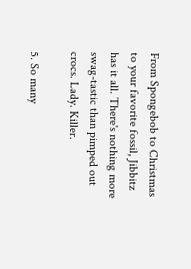From Spongebob to Christmas to your favorite fossil, Jibbitz has it all. There's nothing more swag-tastic than pimped out crocs. Lady. Killer.

5. So many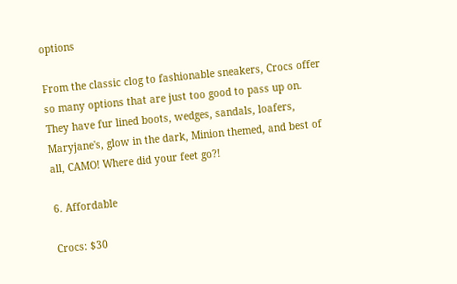options

From the classic clog to fashionable sneakers, Crocs offer so many options that are just too good to pass up on. They have fur lined boots, wedges, sandals, loafers, Maryjane's, glow in the dark, Minion themed, and best of all, CAMO! Where did your feet go?!

6. Affordable

Crocs: $30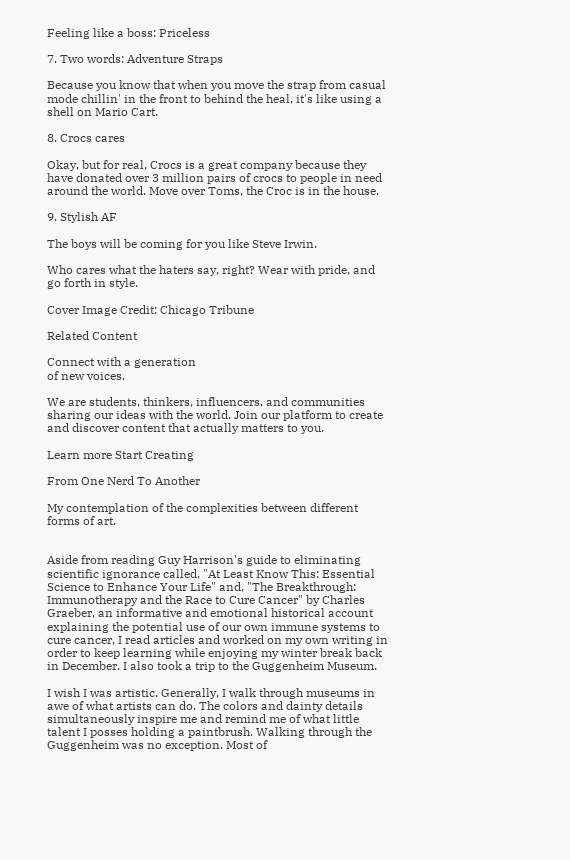Feeling like a boss: Priceless

7. Two words: Adventure Straps

Because you know that when you move the strap from casual mode chillin' in the front to behind the heal, it's like using a shell on Mario Cart.

8. Crocs cares

Okay, but for real, Crocs is a great company because they have donated over 3 million pairs of crocs to people in need around the world. Move over Toms, the Croc is in the house.

9. Stylish AF

The boys will be coming for you like Steve Irwin.

Who cares what the haters say, right? Wear with pride, and go forth in style.

Cover Image Credit: Chicago Tribune

Related Content

Connect with a generation
of new voices.

We are students, thinkers, influencers, and communities sharing our ideas with the world. Join our platform to create and discover content that actually matters to you.

Learn more Start Creating

From One Nerd To Another

My contemplation of the complexities between different forms of art.


Aside from reading Guy Harrison's guide to eliminating scientific ignorance called, "At Least Know This: Essential Science to Enhance Your Life" and, "The Breakthrough: Immunotherapy and the Race to Cure Cancer" by Charles Graeber, an informative and emotional historical account explaining the potential use of our own immune systems to cure cancer, I read articles and worked on my own writing in order to keep learning while enjoying my winter break back in December. I also took a trip to the Guggenheim Museum.

I wish I was artistic. Generally, I walk through museums in awe of what artists can do. The colors and dainty details simultaneously inspire me and remind me of what little talent I posses holding a paintbrush. Walking through the Guggenheim was no exception. Most of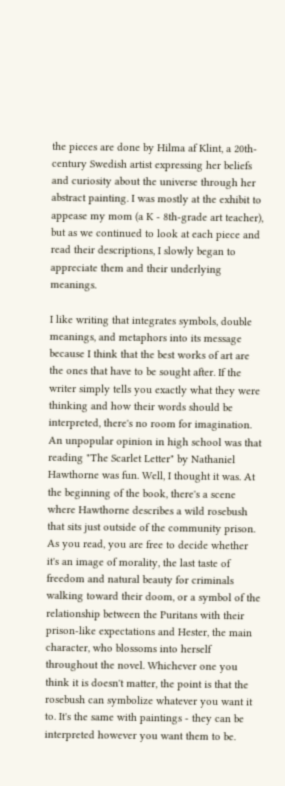the pieces are done by Hilma af Klint, a 20th-century Swedish artist expressing her beliefs and curiosity about the universe through her abstract painting. I was mostly at the exhibit to appease my mom (a K - 8th-grade art teacher), but as we continued to look at each piece and read their descriptions, I slowly began to appreciate them and their underlying meanings.

I like writing that integrates symbols, double meanings, and metaphors into its message because I think that the best works of art are the ones that have to be sought after. If the writer simply tells you exactly what they were thinking and how their words should be interpreted, there's no room for imagination. An unpopular opinion in high school was that reading "The Scarlet Letter" by Nathaniel Hawthorne was fun. Well, I thought it was. At the beginning of the book, there's a scene where Hawthorne describes a wild rosebush that sits just outside of the community prison. As you read, you are free to decide whether it's an image of morality, the last taste of freedom and natural beauty for criminals walking toward their doom, or a symbol of the relationship between the Puritans with their prison-like expectations and Hester, the main character, who blossoms into herself throughout the novel. Whichever one you think it is doesn't matter, the point is that the rosebush can symbolize whatever you want it to. It's the same with paintings - they can be interpreted however you want them to be.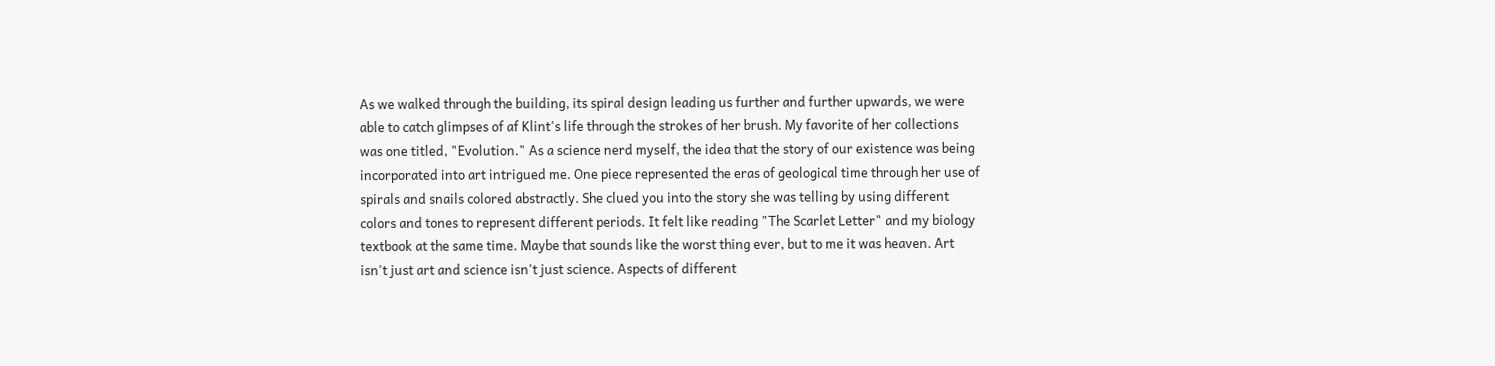As we walked through the building, its spiral design leading us further and further upwards, we were able to catch glimpses of af Klint's life through the strokes of her brush. My favorite of her collections was one titled, "Evolution." As a science nerd myself, the idea that the story of our existence was being incorporated into art intrigued me. One piece represented the eras of geological time through her use of spirals and snails colored abstractly. She clued you into the story she was telling by using different colors and tones to represent different periods. It felt like reading "The Scarlet Letter" and my biology textbook at the same time. Maybe that sounds like the worst thing ever, but to me it was heaven. Art isn't just art and science isn't just science. Aspects of different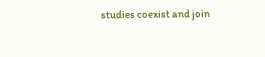studies coexist and join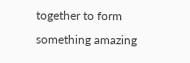together to form something amazing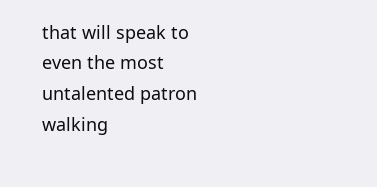that will speak to even the most untalented patron walking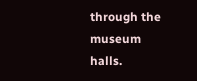through the museum halls.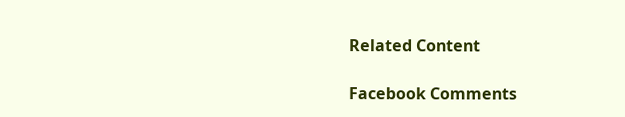Related Content

Facebook Comments